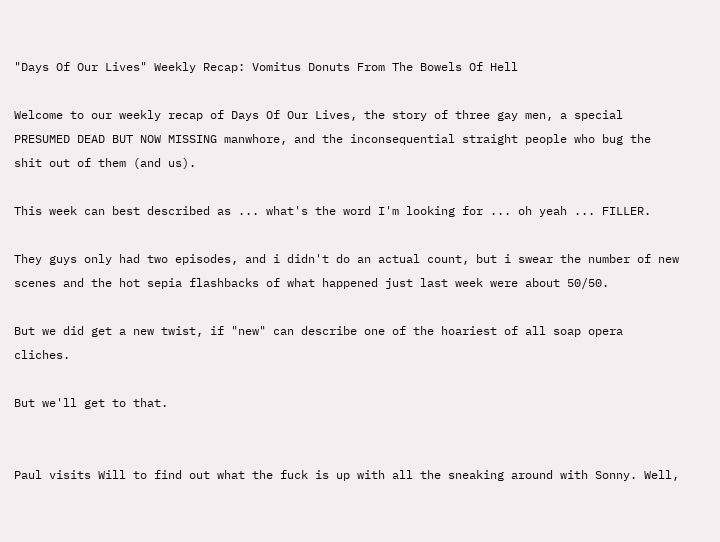"Days Of Our Lives" Weekly Recap: Vomitus Donuts From The Bowels Of Hell

Welcome to our weekly recap of Days Of Our Lives, the story of three gay men, a special PRESUMED DEAD BUT NOW MISSING manwhore, and the inconsequential straight people who bug the shit out of them (and us).

This week can best described as ... what's the word I'm looking for ... oh yeah ... FILLER.

They guys only had two episodes, and i didn't do an actual count, but i swear the number of new scenes and the hot sepia flashbacks of what happened just last week were about 50/50.

But we did get a new twist, if "new" can describe one of the hoariest of all soap opera cliches.

But we'll get to that.


Paul visits Will to find out what the fuck is up with all the sneaking around with Sonny. Well,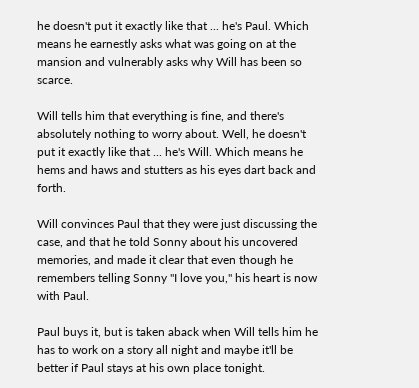he doesn't put it exactly like that ... he's Paul. Which means he earnestly asks what was going on at the mansion and vulnerably asks why Will has been so scarce.

Will tells him that everything is fine, and there's absolutely nothing to worry about. Well, he doesn't put it exactly like that ... he's Will. Which means he hems and haws and stutters as his eyes dart back and forth.

Will convinces Paul that they were just discussing the case, and that he told Sonny about his uncovered memories, and made it clear that even though he remembers telling Sonny "I love you," his heart is now with Paul.

Paul buys it, but is taken aback when Will tells him he has to work on a story all night and maybe it'll be better if Paul stays at his own place tonight.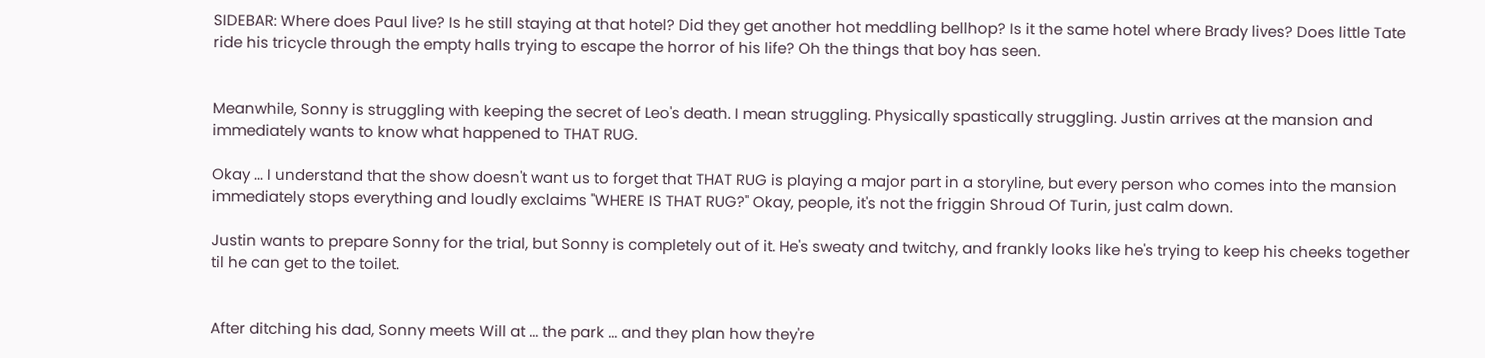SIDEBAR: Where does Paul live? Is he still staying at that hotel? Did they get another hot meddling bellhop? Is it the same hotel where Brady lives? Does little Tate ride his tricycle through the empty halls trying to escape the horror of his life? Oh the things that boy has seen.


Meanwhile, Sonny is struggling with keeping the secret of Leo's death. I mean struggling. Physically spastically struggling. Justin arrives at the mansion and immediately wants to know what happened to THAT RUG.

Okay ... I understand that the show doesn't want us to forget that THAT RUG is playing a major part in a storyline, but every person who comes into the mansion immediately stops everything and loudly exclaims "WHERE IS THAT RUG?" Okay, people, it's not the friggin Shroud Of Turin, just calm down.

Justin wants to prepare Sonny for the trial, but Sonny is completely out of it. He's sweaty and twitchy, and frankly looks like he's trying to keep his cheeks together til he can get to the toilet.


After ditching his dad, Sonny meets Will at ... the park ... and they plan how they're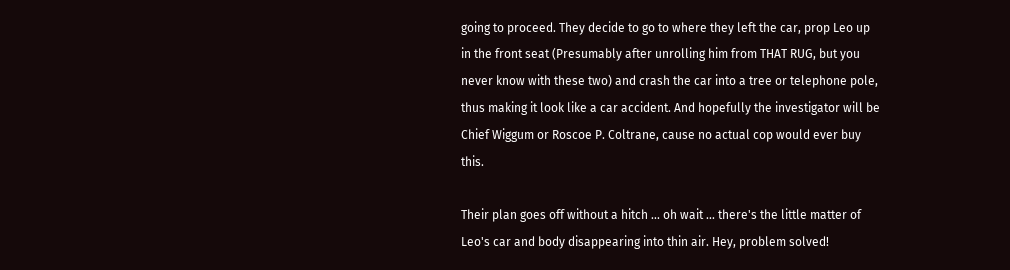going to proceed. They decide to go to where they left the car, prop Leo up in the front seat (Presumably after unrolling him from THAT RUG, but you never know with these two) and crash the car into a tree or telephone pole, thus making it look like a car accident. And hopefully the investigator will be Chief Wiggum or Roscoe P. Coltrane, cause no actual cop would ever buy this.

Their plan goes off without a hitch ... oh wait ... there's the little matter of Leo's car and body disappearing into thin air. Hey, problem solved!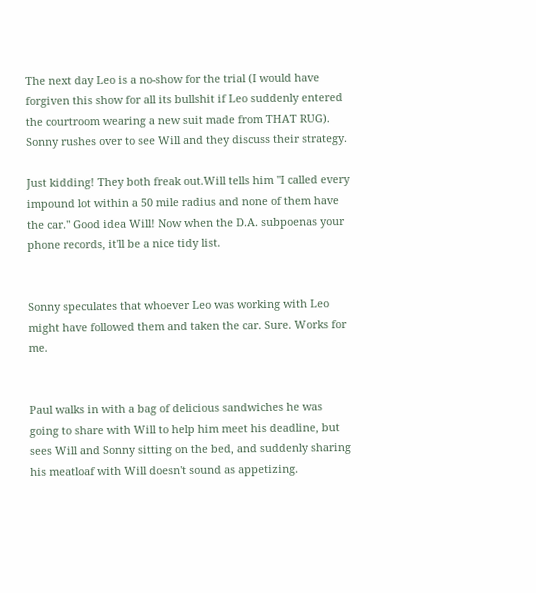The next day Leo is a no-show for the trial (I would have forgiven this show for all its bullshit if Leo suddenly entered the courtroom wearing a new suit made from THAT RUG). Sonny rushes over to see Will and they discuss their strategy.

Just kidding! They both freak out.Will tells him "I called every impound lot within a 50 mile radius and none of them have the car." Good idea Will! Now when the D.A. subpoenas your phone records, it'll be a nice tidy list.


Sonny speculates that whoever Leo was working with Leo might have followed them and taken the car. Sure. Works for me.


Paul walks in with a bag of delicious sandwiches he was going to share with Will to help him meet his deadline, but sees Will and Sonny sitting on the bed, and suddenly sharing his meatloaf with Will doesn't sound as appetizing.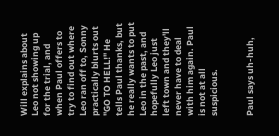Will explains about Leo not showing up for the trial, and when Paul offers to try to find out where Leo ran off to, Sonny practically blurts out "GO TO HELL!" He tells Paul thanks, but he really wants to put Leo in the past, and hopefully Leo just left town and they'll never have to deal with him again. Paul is not at all suspicious.


Paul says uh-huh,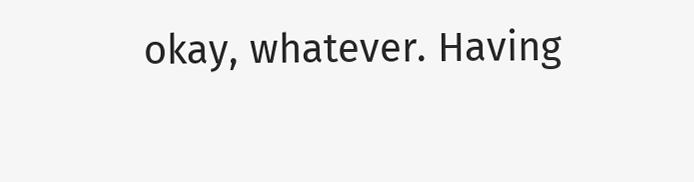okay, whatever. Having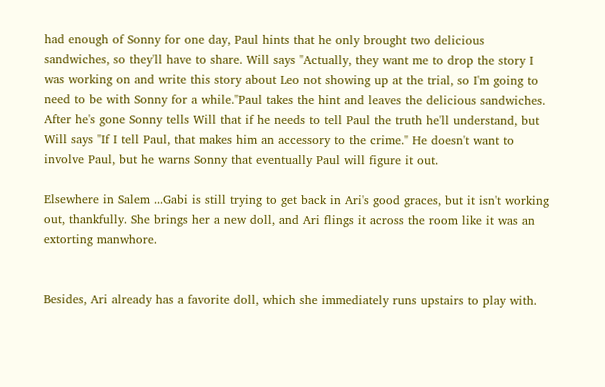had enough of Sonny for one day, Paul hints that he only brought two delicious sandwiches, so they'll have to share. Will says "Actually, they want me to drop the story I was working on and write this story about Leo not showing up at the trial, so I'm going to need to be with Sonny for a while."Paul takes the hint and leaves the delicious sandwiches. After he's gone Sonny tells Will that if he needs to tell Paul the truth he'll understand, but Will says "If I tell Paul, that makes him an accessory to the crime." He doesn't want to involve Paul, but he warns Sonny that eventually Paul will figure it out.

Elsewhere in Salem ...Gabi is still trying to get back in Ari's good graces, but it isn't working out, thankfully. She brings her a new doll, and Ari flings it across the room like it was an extorting manwhore.


Besides, Ari already has a favorite doll, which she immediately runs upstairs to play with.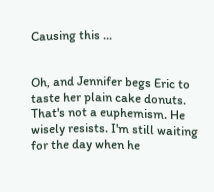Causing this ...


Oh, and Jennifer begs Eric to taste her plain cake donuts. That's not a euphemism. He wisely resists. I'm still waiting for the day when he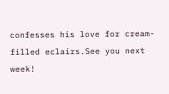confesses his love for cream-filled eclairs.See you next week!